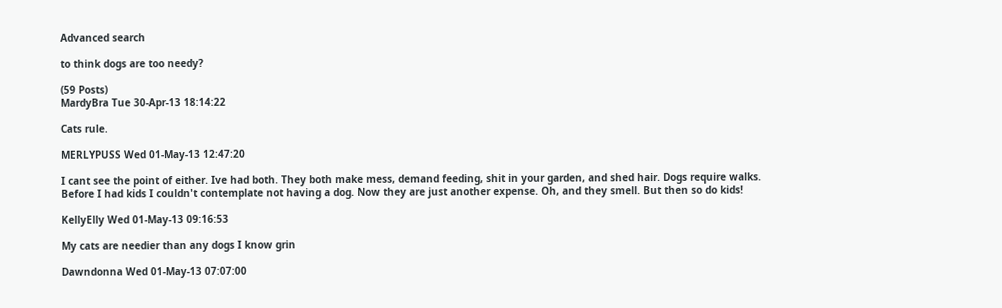Advanced search

to think dogs are too needy?

(59 Posts)
MardyBra Tue 30-Apr-13 18:14:22

Cats rule.

MERLYPUSS Wed 01-May-13 12:47:20

I cant see the point of either. Ive had both. They both make mess, demand feeding, shit in your garden, and shed hair. Dogs require walks.
Before I had kids I couldn't contemplate not having a dog. Now they are just another expense. Oh, and they smell. But then so do kids!

KellyElly Wed 01-May-13 09:16:53

My cats are needier than any dogs I know grin

Dawndonna Wed 01-May-13 07:07:00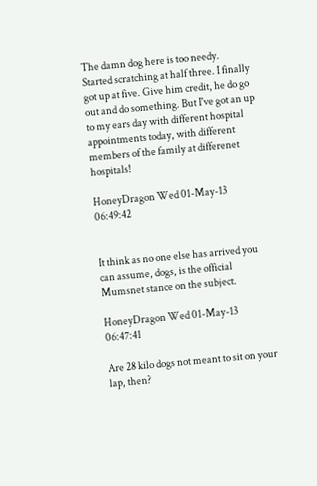The damn dog here is too needy. Started scratching at half three. I finally got up at five. Give him credit, he do go out and do something. But I've got an up to my ears day with different hospital appointments today, with different members of the family at differenet hospitals!

HoneyDragon Wed 01-May-13 06:49:42


It think as no one else has arrived you can assume, dogs, is the official Mumsnet stance on the subject.

HoneyDragon Wed 01-May-13 06:47:41

Are 28 kilo dogs not meant to sit on your lap, then?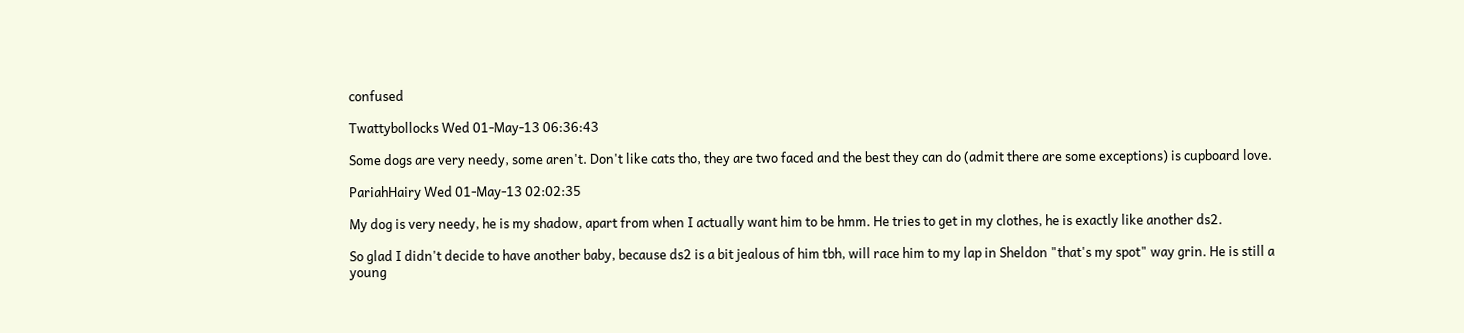confused

Twattybollocks Wed 01-May-13 06:36:43

Some dogs are very needy, some aren't. Don't like cats tho, they are two faced and the best they can do (admit there are some exceptions) is cupboard love.

PariahHairy Wed 01-May-13 02:02:35

My dog is very needy, he is my shadow, apart from when I actually want him to be hmm. He tries to get in my clothes, he is exactly like another ds2.

So glad I didn't decide to have another baby, because ds2 is a bit jealous of him tbh, will race him to my lap in Sheldon "that's my spot" way grin. He is still a young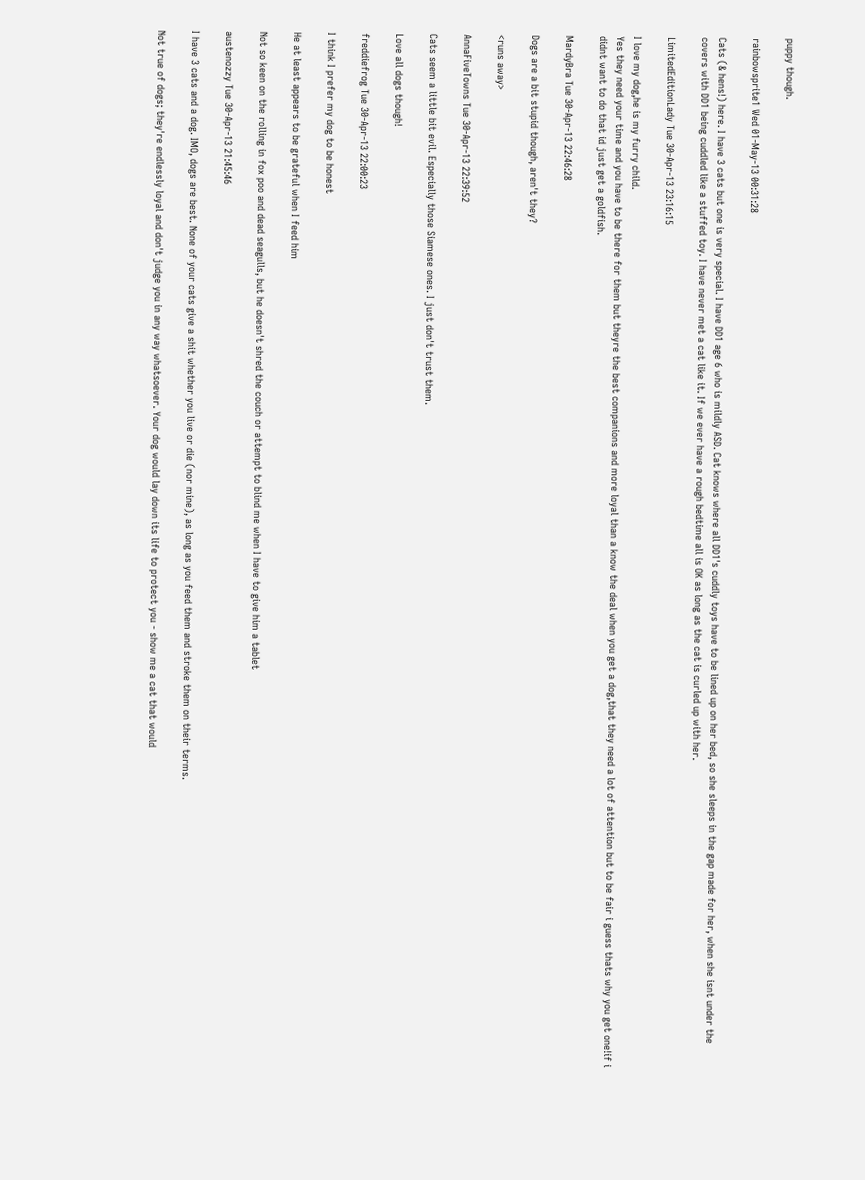puppy though.

rainbowsprite1 Wed 01-May-13 00:31:28

Cats (& hens!) here. I have 3 cats but one is very special. I have DD1 age 6 who is mildly ASD. Cat knows where all DD1's cuddly toys have to be lined up on her bed, so she sleeps in the gap made for her, when she isnt under the covers with DD1 being cuddled like a stuffed toy. I have never met a cat like it. If we ever have a rough bedtime all is OK as long as the cat is curled up with her.

LimitedEditionLady Tue 30-Apr-13 23:16:15

I love my dog,he is my furry child.
Yes they need your time and you have to be there for them but theyre the best companions and more loyal than a know the deal when you get a dog,that they need a lot of attention but to be fair i guess thats why you get one!if i didnt want to do that id just get a goldfish.

MardyBra Tue 30-Apr-13 22:46:28

Dogs are a bit stupid though, aren't they?

<runs away>

AnnaFiveTowns Tue 30-Apr-13 22:39:52

Cats seem a little bit evil. Especially those Siamese ones. I just don't trust them.

Love all dogs though!

freddiefrog Tue 30-Apr-13 22:00:23

I think I prefer my dog to be honest

He at least appears to be grateful when I feed him

Not so keen on the rolling in fox poo and dead seagulls, but he doesn't shred the couch or attempt to blind me when I have to give him a tablet

austenozzy Tue 30-Apr-13 21:45:46

I have 3 cats and a dog. IMO, dogs are best. None of your cats give a shit whether you live or die (nor mine), as long as you feed them and stroke them on their terms.

Not true of dogs; they're endlessly loyal and don't judge you in any way whatsoever. Your dog would lay down its life to protect you - show me a cat that would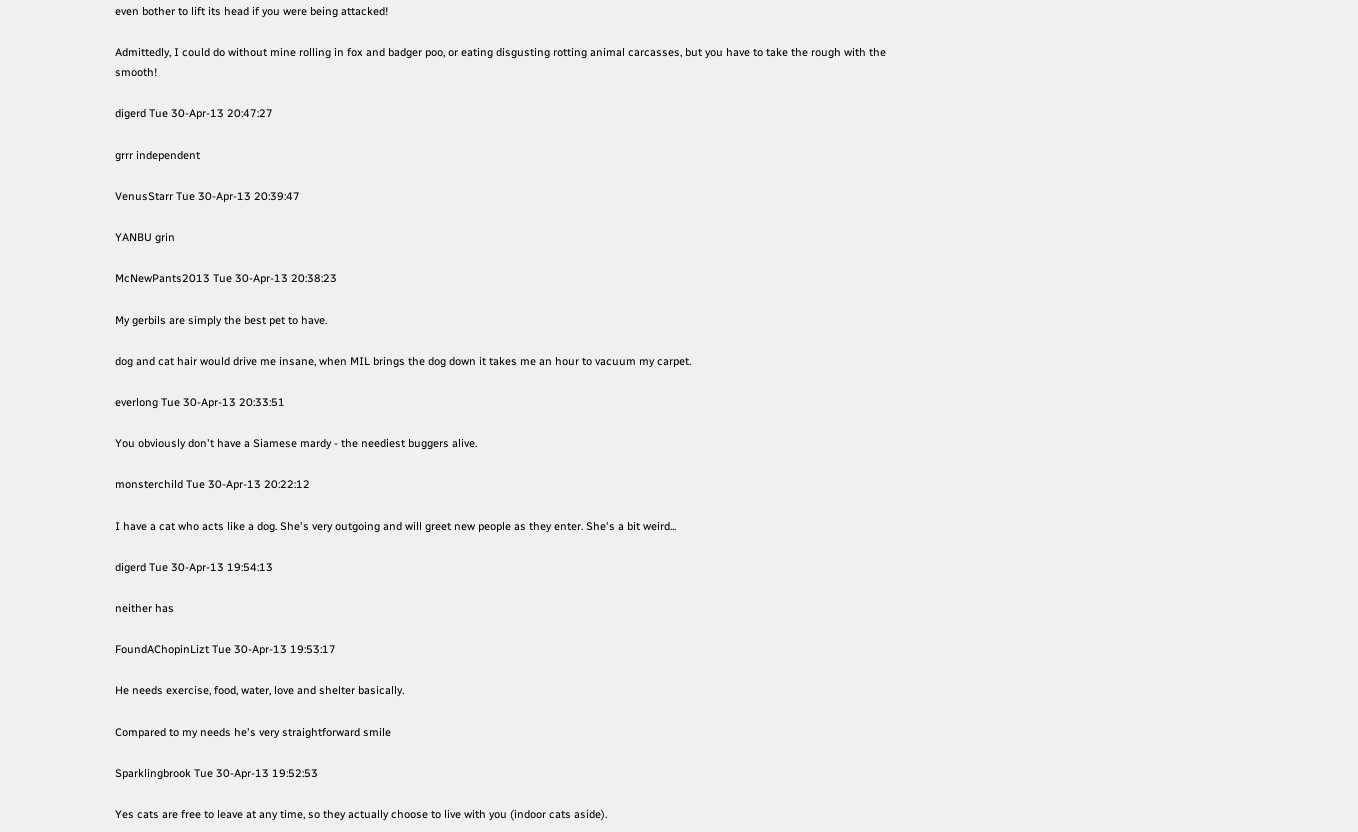even bother to lift its head if you were being attacked!

Admittedly, I could do without mine rolling in fox and badger poo, or eating disgusting rotting animal carcasses, but you have to take the rough with the smooth!

digerd Tue 30-Apr-13 20:47:27

grrr independent

VenusStarr Tue 30-Apr-13 20:39:47

YANBU grin

McNewPants2013 Tue 30-Apr-13 20:38:23

My gerbils are simply the best pet to have.

dog and cat hair would drive me insane, when MIL brings the dog down it takes me an hour to vacuum my carpet.

everlong Tue 30-Apr-13 20:33:51

You obviously don't have a Siamese mardy - the neediest buggers alive.

monsterchild Tue 30-Apr-13 20:22:12

I have a cat who acts like a dog. She's very outgoing and will greet new people as they enter. She's a bit weird...

digerd Tue 30-Apr-13 19:54:13

neither has

FoundAChopinLizt Tue 30-Apr-13 19:53:17

He needs exercise, food, water, love and shelter basically.

Compared to my needs he's very straightforward smile

Sparklingbrook Tue 30-Apr-13 19:52:53

Yes cats are free to leave at any time, so they actually choose to live with you (indoor cats aside).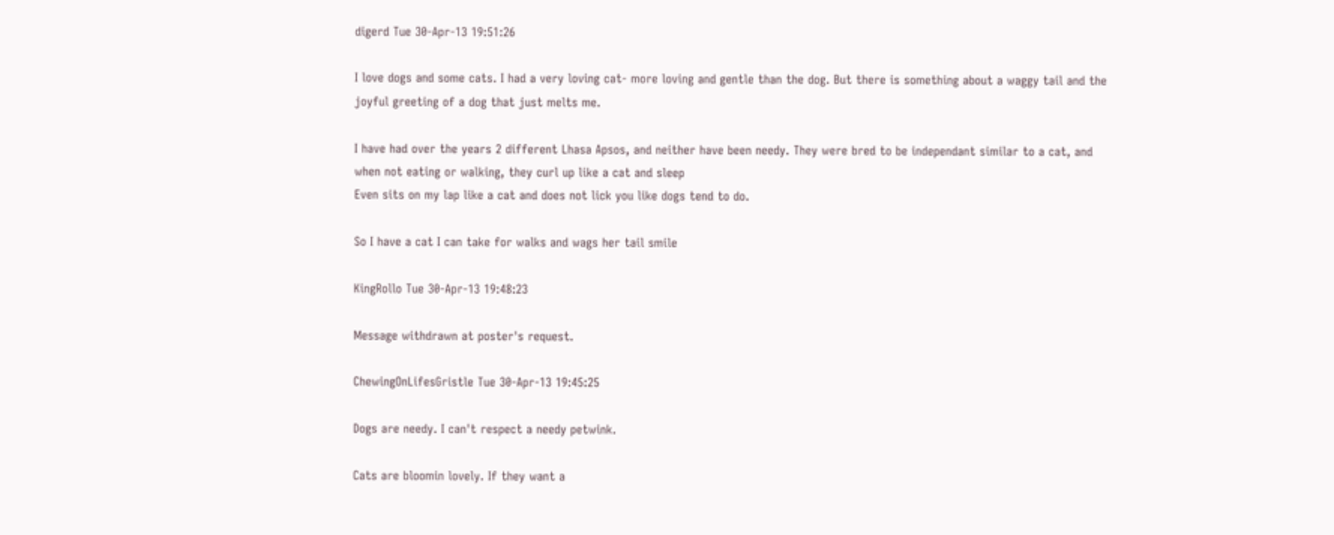digerd Tue 30-Apr-13 19:51:26

I love dogs and some cats. I had a very loving cat- more loving and gentle than the dog. But there is something about a waggy tail and the joyful greeting of a dog that just melts me.

I have had over the years 2 different Lhasa Apsos, and neither have been needy. They were bred to be independant similar to a cat, and when not eating or walking, they curl up like a cat and sleep
Even sits on my lap like a cat and does not lick you like dogs tend to do.

So I have a cat I can take for walks and wags her tail smile

KingRollo Tue 30-Apr-13 19:48:23

Message withdrawn at poster's request.

ChewingOnLifesGristle Tue 30-Apr-13 19:45:25

Dogs are needy. I can't respect a needy petwink.

Cats are bloomin lovely. If they want a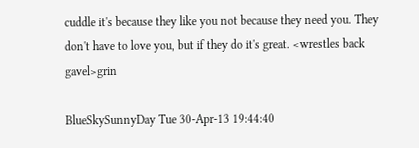cuddle it's because they like you not because they need you. They don't have to love you, but if they do it's great. <wrestles back gavel>grin

BlueSkySunnyDay Tue 30-Apr-13 19:44:40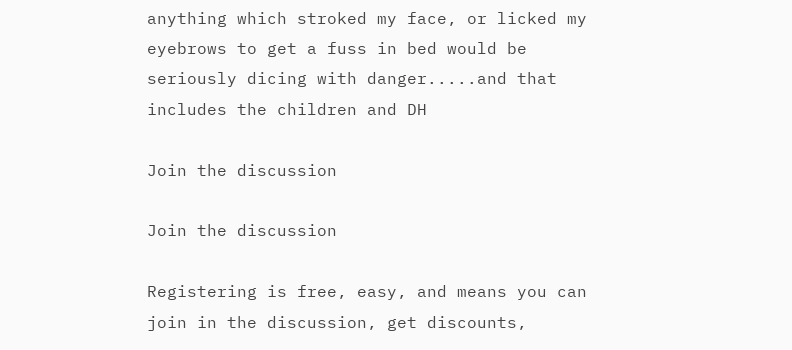anything which stroked my face, or licked my eyebrows to get a fuss in bed would be seriously dicing with danger.....and that includes the children and DH

Join the discussion

Join the discussion

Registering is free, easy, and means you can join in the discussion, get discounts,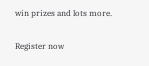win prizes and lots more.

Register now